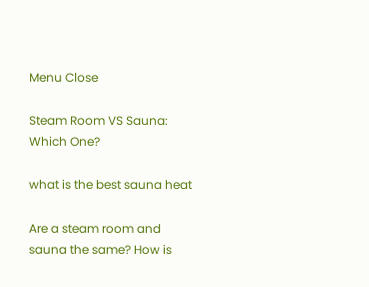Menu Close

Steam Room VS Sauna: Which One?

what is the best sauna heat

Are a steam room and sauna the same? How is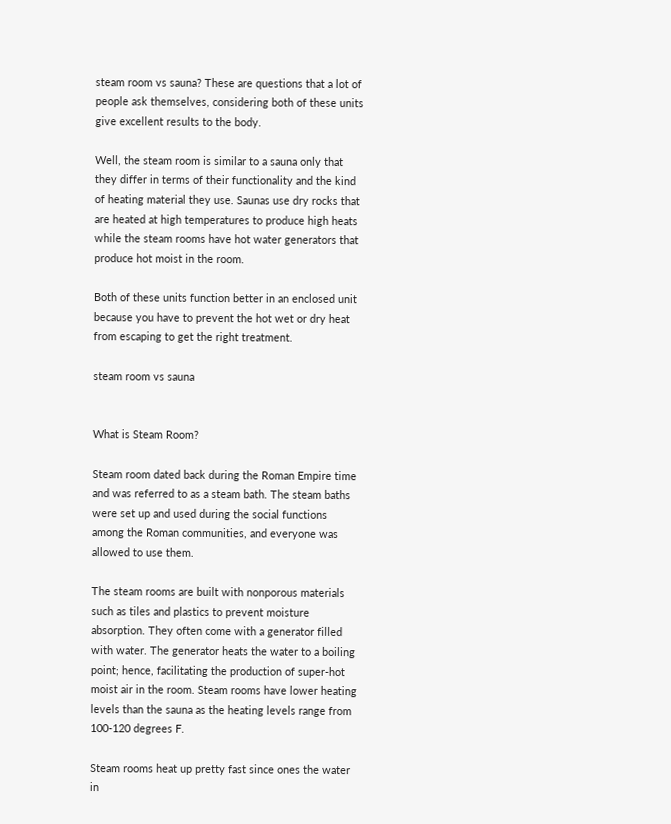steam room vs sauna? These are questions that a lot of people ask themselves, considering both of these units give excellent results to the body.

Well, the steam room is similar to a sauna only that they differ in terms of their functionality and the kind of heating material they use. Saunas use dry rocks that are heated at high temperatures to produce high heats while the steam rooms have hot water generators that produce hot moist in the room.

Both of these units function better in an enclosed unit because you have to prevent the hot wet or dry heat from escaping to get the right treatment.

steam room vs sauna


What is Steam Room?

Steam room dated back during the Roman Empire time and was referred to as a steam bath. The steam baths were set up and used during the social functions among the Roman communities, and everyone was allowed to use them.

The steam rooms are built with nonporous materials such as tiles and plastics to prevent moisture absorption. They often come with a generator filled with water. The generator heats the water to a boiling point; hence, facilitating the production of super-hot moist air in the room. Steam rooms have lower heating levels than the sauna as the heating levels range from 100-120 degrees F.

Steam rooms heat up pretty fast since ones the water in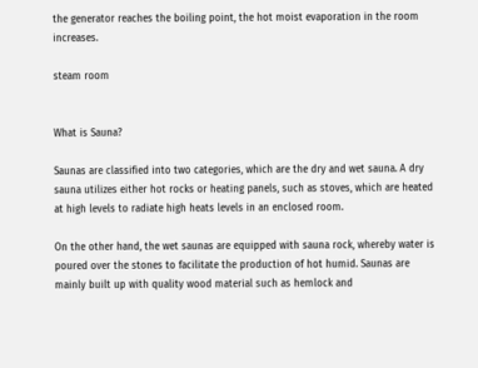the generator reaches the boiling point, the hot moist evaporation in the room increases.

steam room


What is Sauna?

Saunas are classified into two categories, which are the dry and wet sauna. A dry sauna utilizes either hot rocks or heating panels, such as stoves, which are heated at high levels to radiate high heats levels in an enclosed room.

On the other hand, the wet saunas are equipped with sauna rock, whereby water is poured over the stones to facilitate the production of hot humid. Saunas are mainly built up with quality wood material such as hemlock and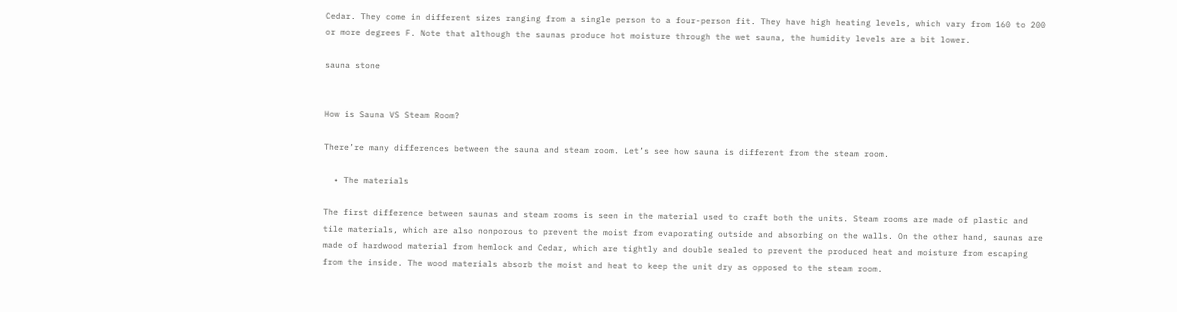Cedar. They come in different sizes ranging from a single person to a four-person fit. They have high heating levels, which vary from 160 to 200 or more degrees F. Note that although the saunas produce hot moisture through the wet sauna, the humidity levels are a bit lower.

sauna stone


How is Sauna VS Steam Room?

There’re many differences between the sauna and steam room. Let’s see how sauna is different from the steam room.

  • The materials

The first difference between saunas and steam rooms is seen in the material used to craft both the units. Steam rooms are made of plastic and tile materials, which are also nonporous to prevent the moist from evaporating outside and absorbing on the walls. On the other hand, saunas are made of hardwood material from hemlock and Cedar, which are tightly and double sealed to prevent the produced heat and moisture from escaping from the inside. The wood materials absorb the moist and heat to keep the unit dry as opposed to the steam room.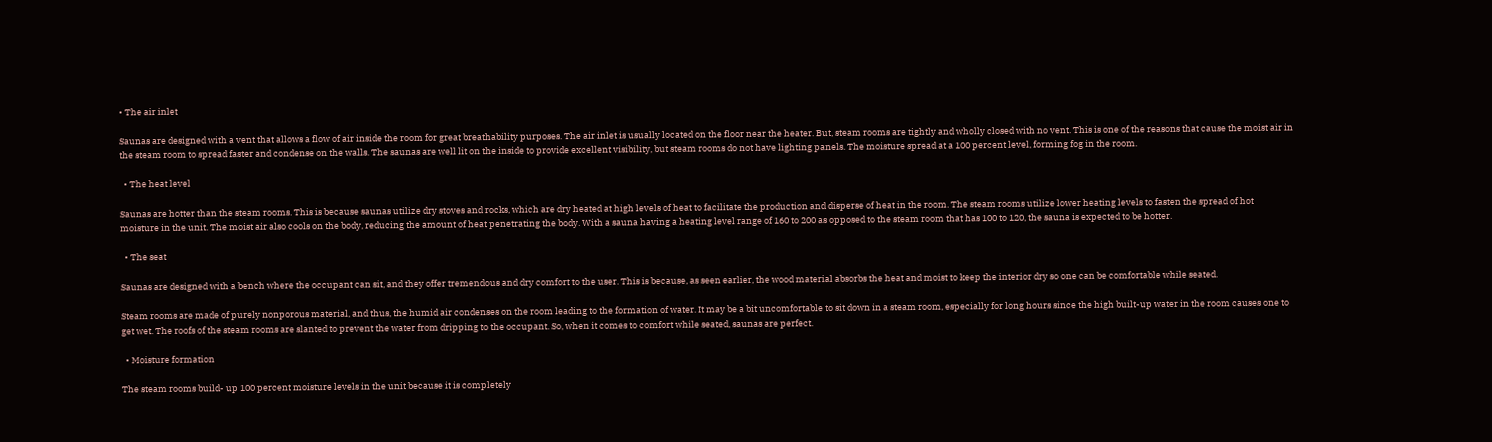• The air inlet

Saunas are designed with a vent that allows a flow of air inside the room for great breathability purposes. The air inlet is usually located on the floor near the heater. But, steam rooms are tightly and wholly closed with no vent. This is one of the reasons that cause the moist air in the steam room to spread faster and condense on the walls. The saunas are well lit on the inside to provide excellent visibility, but steam rooms do not have lighting panels. The moisture spread at a 100 percent level, forming fog in the room.

  • The heat level

Saunas are hotter than the steam rooms. This is because saunas utilize dry stoves and rocks, which are dry heated at high levels of heat to facilitate the production and disperse of heat in the room. The steam rooms utilize lower heating levels to fasten the spread of hot moisture in the unit. The moist air also cools on the body, reducing the amount of heat penetrating the body. With a sauna having a heating level range of 160 to 200 as opposed to the steam room that has 100 to 120, the sauna is expected to be hotter.

  • The seat

Saunas are designed with a bench where the occupant can sit, and they offer tremendous and dry comfort to the user. This is because, as seen earlier, the wood material absorbs the heat and moist to keep the interior dry so one can be comfortable while seated.

Steam rooms are made of purely nonporous material, and thus, the humid air condenses on the room leading to the formation of water. It may be a bit uncomfortable to sit down in a steam room, especially for long hours since the high built-up water in the room causes one to get wet. The roofs of the steam rooms are slanted to prevent the water from dripping to the occupant. So, when it comes to comfort while seated, saunas are perfect.

  • Moisture formation

The steam rooms build- up 100 percent moisture levels in the unit because it is completely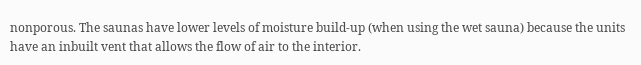nonporous. The saunas have lower levels of moisture build-up (when using the wet sauna) because the units have an inbuilt vent that allows the flow of air to the interior.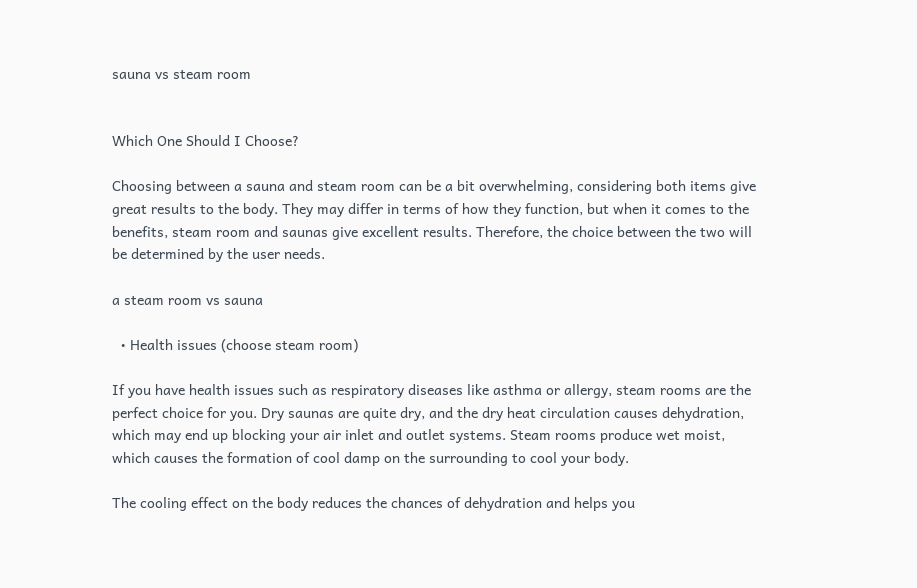sauna vs steam room


Which One Should I Choose?

Choosing between a sauna and steam room can be a bit overwhelming, considering both items give great results to the body. They may differ in terms of how they function, but when it comes to the benefits, steam room and saunas give excellent results. Therefore, the choice between the two will be determined by the user needs.

a steam room vs sauna

  • Health issues (choose steam room)

If you have health issues such as respiratory diseases like asthma or allergy, steam rooms are the perfect choice for you. Dry saunas are quite dry, and the dry heat circulation causes dehydration, which may end up blocking your air inlet and outlet systems. Steam rooms produce wet moist, which causes the formation of cool damp on the surrounding to cool your body.

The cooling effect on the body reduces the chances of dehydration and helps you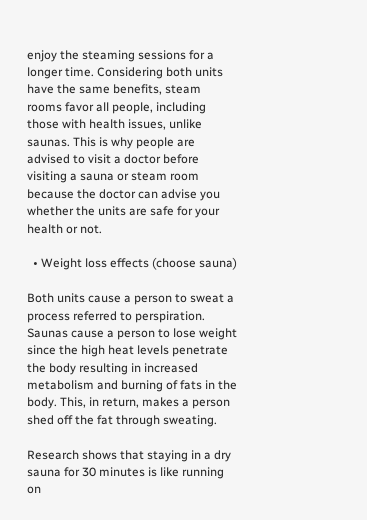enjoy the steaming sessions for a longer time. Considering both units have the same benefits, steam rooms favor all people, including those with health issues, unlike saunas. This is why people are advised to visit a doctor before visiting a sauna or steam room because the doctor can advise you whether the units are safe for your health or not.

  • Weight loss effects (choose sauna)

Both units cause a person to sweat a process referred to perspiration. Saunas cause a person to lose weight since the high heat levels penetrate the body resulting in increased metabolism and burning of fats in the body. This, in return, makes a person shed off the fat through sweating.

Research shows that staying in a dry sauna for 30 minutes is like running on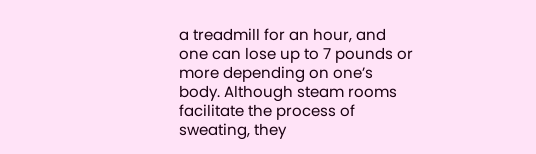a treadmill for an hour, and one can lose up to 7 pounds or more depending on one’s body. Although steam rooms facilitate the process of sweating, they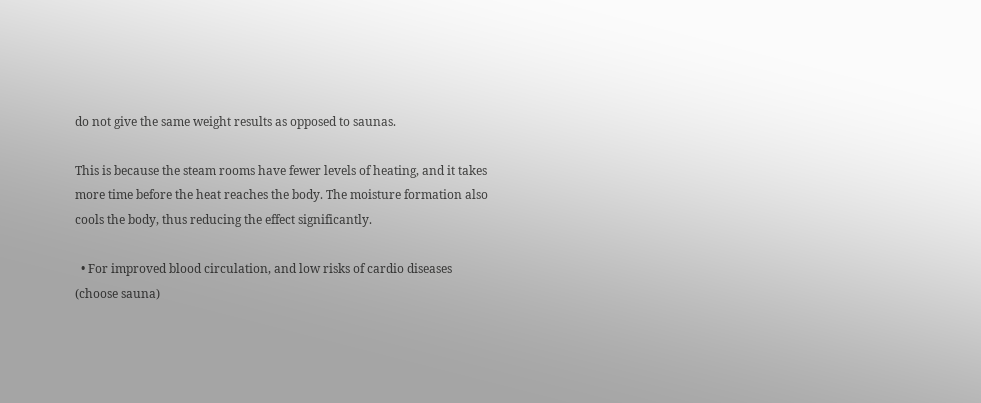do not give the same weight results as opposed to saunas.

This is because the steam rooms have fewer levels of heating, and it takes more time before the heat reaches the body. The moisture formation also cools the body, thus reducing the effect significantly.

  • For improved blood circulation, and low risks of cardio diseases (choose sauna)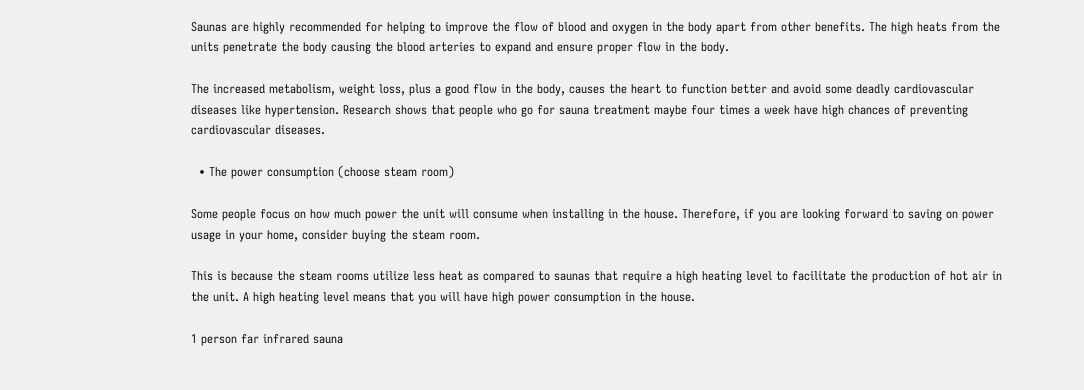Saunas are highly recommended for helping to improve the flow of blood and oxygen in the body apart from other benefits. The high heats from the units penetrate the body causing the blood arteries to expand and ensure proper flow in the body.

The increased metabolism, weight loss, plus a good flow in the body, causes the heart to function better and avoid some deadly cardiovascular diseases like hypertension. Research shows that people who go for sauna treatment maybe four times a week have high chances of preventing cardiovascular diseases.

  • The power consumption (choose steam room)

Some people focus on how much power the unit will consume when installing in the house. Therefore, if you are looking forward to saving on power usage in your home, consider buying the steam room.

This is because the steam rooms utilize less heat as compared to saunas that require a high heating level to facilitate the production of hot air in the unit. A high heating level means that you will have high power consumption in the house.

1 person far infrared sauna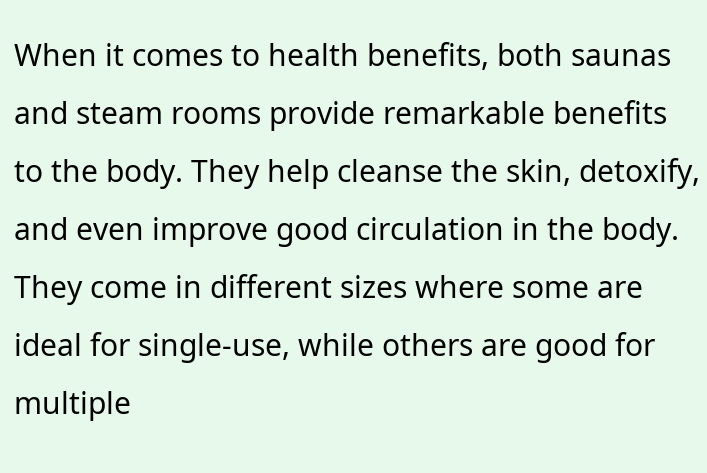When it comes to health benefits, both saunas and steam rooms provide remarkable benefits to the body. They help cleanse the skin, detoxify, and even improve good circulation in the body. They come in different sizes where some are ideal for single-use, while others are good for multiple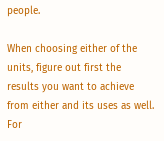people.

When choosing either of the units, figure out first the results you want to achieve from either and its uses as well. For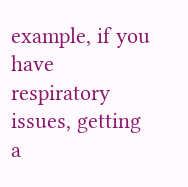example, if you have respiratory issues, getting a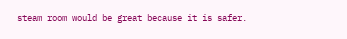steam room would be great because it is safer.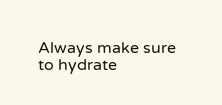Always make sure to hydrate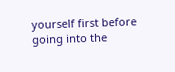yourself first before going into the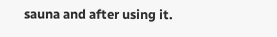sauna and after using it.